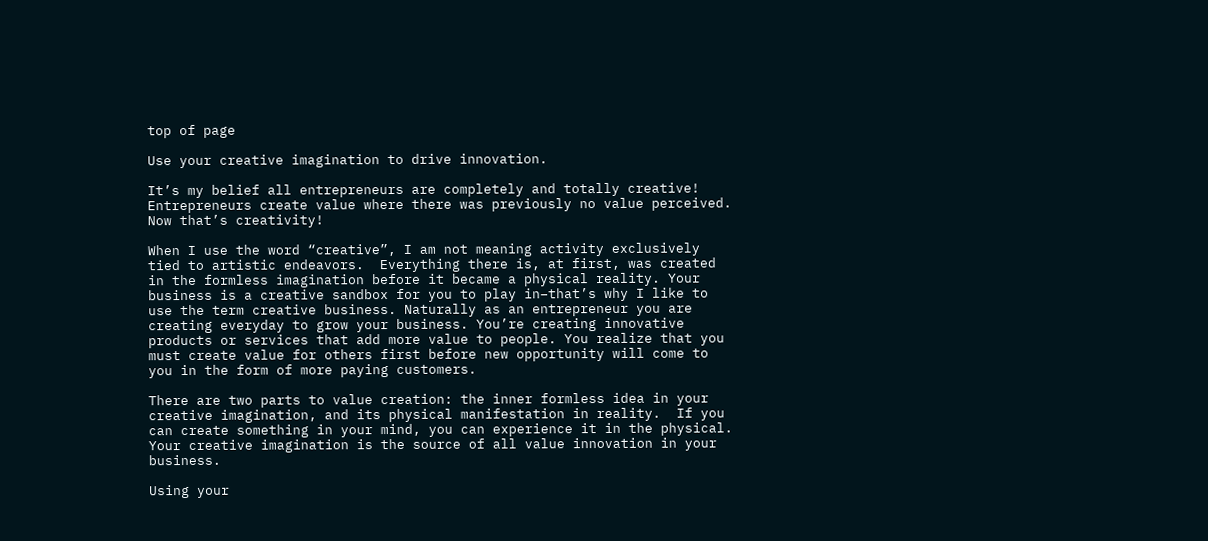top of page

Use your creative imagination to drive innovation.

It’s my belief all entrepreneurs are completely and totally creative! Entrepreneurs create value where there was previously no value perceived. Now that’s creativity!

When I use the word “creative”, I am not meaning activity exclusively tied to artistic endeavors.  Everything there is, at first, was created in the formless imagination before it became a physical reality. Your business is a creative sandbox for you to play in–that’s why I like to use the term creative business. Naturally as an entrepreneur you are creating everyday to grow your business. You’re creating innovative products or services that add more value to people. You realize that you must create value for others first before new opportunity will come to you in the form of more paying customers.

There are two parts to value creation: the inner formless idea in your creative imagination, and its physical manifestation in reality.  If you can create something in your mind, you can experience it in the physical. Your creative imagination is the source of all value innovation in your business.

Using your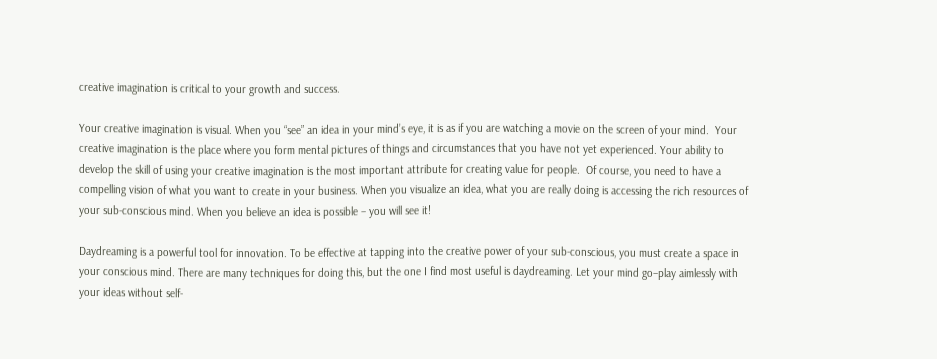creative imagination is critical to your growth and success.

Your creative imagination is visual. When you “see” an idea in your mind’s eye, it is as if you are watching a movie on the screen of your mind.  Your creative imagination is the place where you form mental pictures of things and circumstances that you have not yet experienced. Your ability to develop the skill of using your creative imagination is the most important attribute for creating value for people.  Of course, you need to have a compelling vision of what you want to create in your business. When you visualize an idea, what you are really doing is accessing the rich resources of your sub-conscious mind. When you believe an idea is possible – you will see it!

Daydreaming is a powerful tool for innovation. To be effective at tapping into the creative power of your sub-conscious, you must create a space in your conscious mind. There are many techniques for doing this, but the one I find most useful is daydreaming. Let your mind go–play aimlessly with your ideas without self-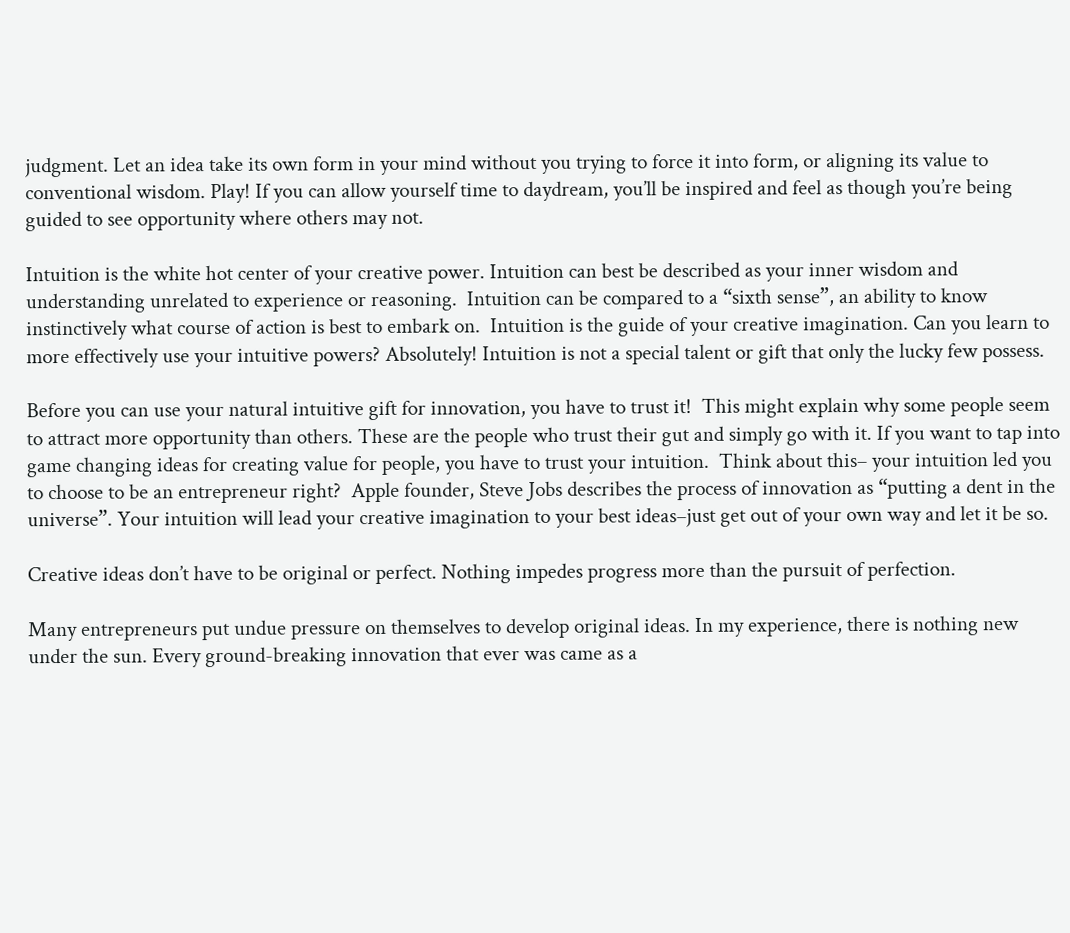judgment. Let an idea take its own form in your mind without you trying to force it into form, or aligning its value to conventional wisdom. Play! If you can allow yourself time to daydream, you’ll be inspired and feel as though you’re being guided to see opportunity where others may not.

Intuition is the white hot center of your creative power. Intuition can best be described as your inner wisdom and understanding unrelated to experience or reasoning.  Intuition can be compared to a “sixth sense”, an ability to know instinctively what course of action is best to embark on.  Intuition is the guide of your creative imagination. Can you learn to more effectively use your intuitive powers? Absolutely! Intuition is not a special talent or gift that only the lucky few possess.

Before you can use your natural intuitive gift for innovation, you have to trust it!  This might explain why some people seem to attract more opportunity than others. These are the people who trust their gut and simply go with it. If you want to tap into game changing ideas for creating value for people, you have to trust your intuition.  Think about this– your intuition led you to choose to be an entrepreneur right?  Apple founder, Steve Jobs describes the process of innovation as “putting a dent in the universe”. Your intuition will lead your creative imagination to your best ideas–just get out of your own way and let it be so.

Creative ideas don’t have to be original or perfect. Nothing impedes progress more than the pursuit of perfection.

Many entrepreneurs put undue pressure on themselves to develop original ideas. In my experience, there is nothing new under the sun. Every ground-breaking innovation that ever was came as a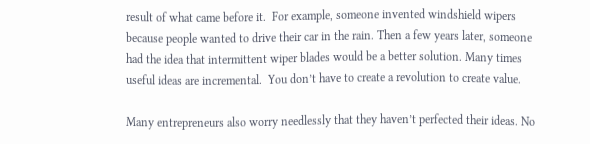result of what came before it.  For example, someone invented windshield wipers because people wanted to drive their car in the rain. Then a few years later, someone had the idea that intermittent wiper blades would be a better solution. Many times useful ideas are incremental.  You don’t have to create a revolution to create value.

Many entrepreneurs also worry needlessly that they haven’t perfected their ideas. No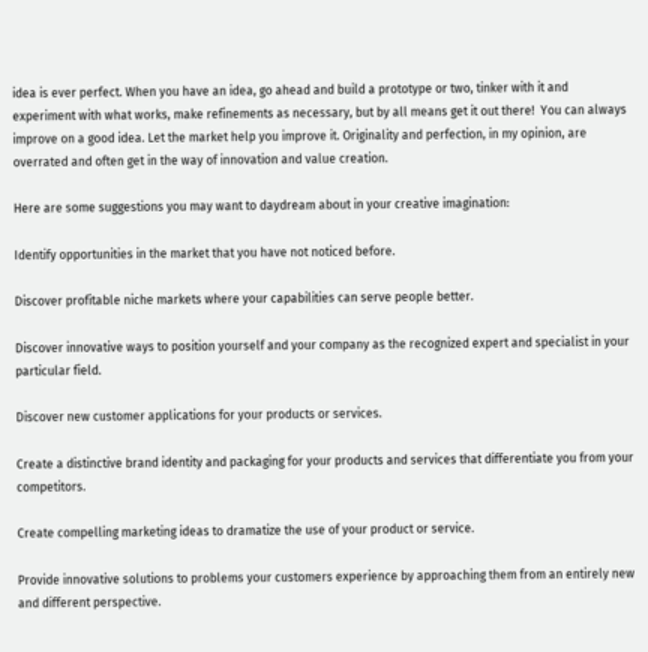idea is ever perfect. When you have an idea, go ahead and build a prototype or two, tinker with it and experiment with what works, make refinements as necessary, but by all means get it out there!  You can always improve on a good idea. Let the market help you improve it. Originality and perfection, in my opinion, are overrated and often get in the way of innovation and value creation.

Here are some suggestions you may want to daydream about in your creative imagination:

Identify opportunities in the market that you have not noticed before.

Discover profitable niche markets where your capabilities can serve people better.

Discover innovative ways to position yourself and your company as the recognized expert and specialist in your particular field.

Discover new customer applications for your products or services.

Create a distinctive brand identity and packaging for your products and services that differentiate you from your competitors.

Create compelling marketing ideas to dramatize the use of your product or service.

Provide innovative solutions to problems your customers experience by approaching them from an entirely new and different perspective.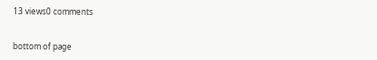13 views0 comments


bottom of page